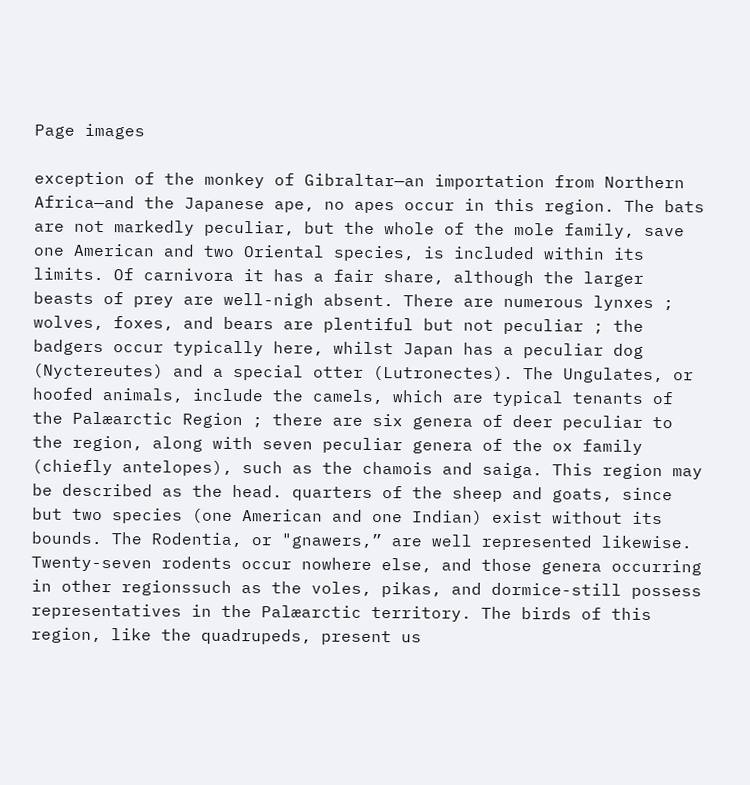Page images

exception of the monkey of Gibraltar—an importation from Northern Africa—and the Japanese ape, no apes occur in this region. The bats are not markedly peculiar, but the whole of the mole family, save one American and two Oriental species, is included within its limits. Of carnivora it has a fair share, although the larger beasts of prey are well-nigh absent. There are numerous lynxes ; wolves, foxes, and bears are plentiful but not peculiar ; the badgers occur typically here, whilst Japan has a peculiar dog (Nyctereutes) and a special otter (Lutronectes). The Ungulates, or hoofed animals, include the camels, which are typical tenants of the Palæarctic Region ; there are six genera of deer peculiar to the region, along with seven peculiar genera of the ox family (chiefly antelopes), such as the chamois and saiga. This region may be described as the head. quarters of the sheep and goats, since but two species (one American and one Indian) exist without its bounds. The Rodentia, or "gnawers,” are well represented likewise. Twenty-seven rodents occur nowhere else, and those genera occurring in other regionssuch as the voles, pikas, and dormice-still possess representatives in the Palæarctic territory. The birds of this region, like the quadrupeds, present us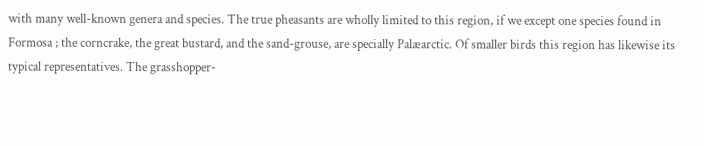with many well-known genera and species. The true pheasants are wholly limited to this region, if we except one species found in Formosa ; the corncrake, the great bustard, and the sand-grouse, are specially Palæarctic. Of smaller birds this region has likewise its typical representatives. The grasshopper-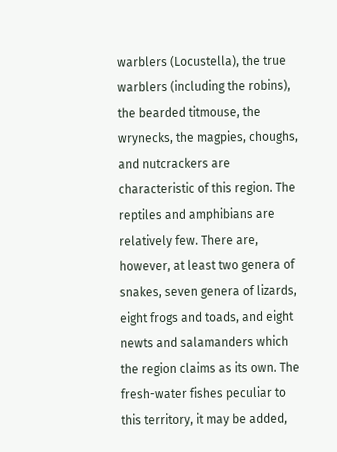warblers (Locustella), the true warblers (including the robins), the bearded titmouse, the wrynecks, the magpies, choughs, and nutcrackers are characteristic of this region. The reptiles and amphibians are relatively few. There are, however, at least two genera of snakes, seven genera of lizards, eight frogs and toads, and eight newts and salamanders which the region claims as its own. The fresh-water fishes peculiar to this territory, it may be added,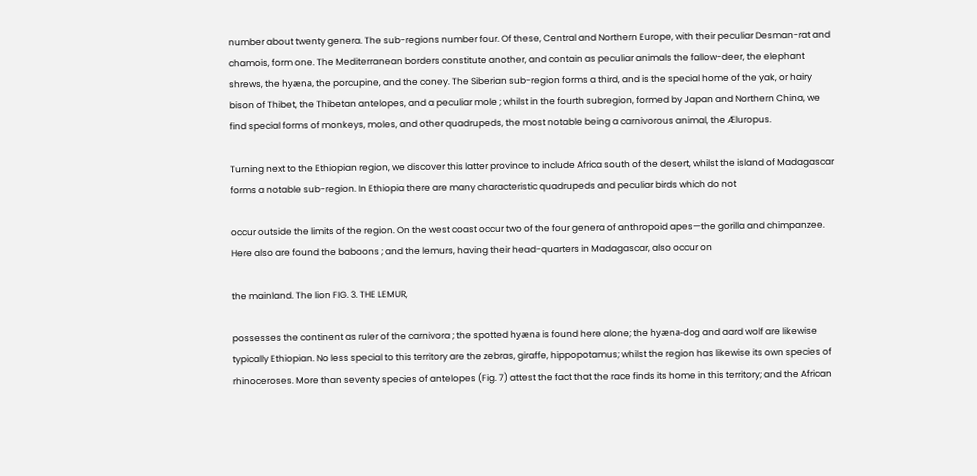number about twenty genera. The sub-regions number four. Of these, Central and Northern Europe, with their peculiar Desman-rat and chamois, form one. The Mediterranean borders constitute another, and contain as peculiar animals the fallow-deer, the elephant shrews, the hyæna, the porcupine, and the coney. The Siberian sub-region forms a third, and is the special home of the yak, or hairy bison of Thibet, the Thibetan antelopes, and a peculiar mole ; whilst in the fourth subregion, formed by Japan and Northern China, we find special forms of monkeys, moles, and other quadrupeds, the most notable being a carnivorous animal, the Æluropus.

Turning next to the Ethiopian region, we discover this latter province to include Africa south of the desert, whilst the island of Madagascar forms a notable sub-region. In Ethiopia there are many characteristic quadrupeds and peculiar birds which do not

occur outside the limits of the region. On the west coast occur two of the four genera of anthropoid apes—the gorilla and chimpanzee. Here also are found the baboons ; and the lemurs, having their head-quarters in Madagascar, also occur on

the mainland. The lion FIG. 3. THE LEMUR,

possesses the continent as ruler of the carnivora ; the spotted hyæna is found here alone; the hyæna-dog and aard wolf are likewise typically Ethiopian. No less special to this territory are the zebras, giraffe, hippopotamus; whilst the region has likewise its own species of rhinoceroses. More than seventy species of antelopes (Fig. 7) attest the fact that the race finds its home in this territory; and the African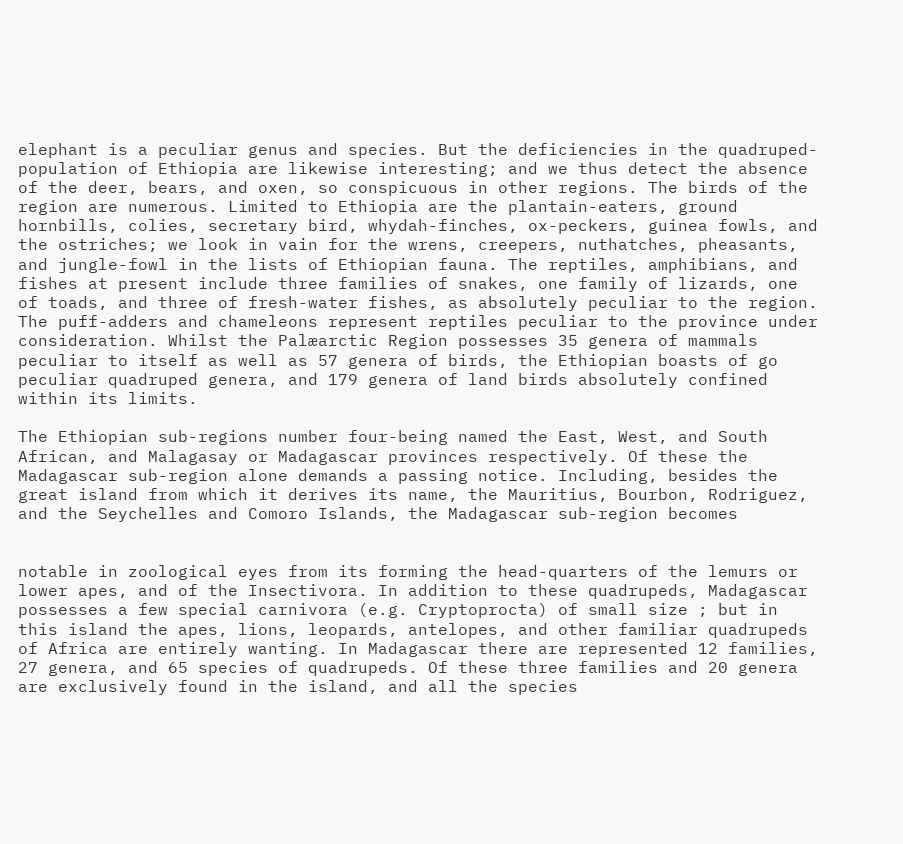elephant is a peculiar genus and species. But the deficiencies in the quadruped-population of Ethiopia are likewise interesting; and we thus detect the absence of the deer, bears, and oxen, so conspicuous in other regions. The birds of the region are numerous. Limited to Ethiopia are the plantain-eaters, ground hornbills, colies, secretary bird, whydah-finches, ox-peckers, guinea fowls, and the ostriches; we look in vain for the wrens, creepers, nuthatches, pheasants, and jungle-fowl in the lists of Ethiopian fauna. The reptiles, amphibians, and fishes at present include three families of snakes, one family of lizards, one of toads, and three of fresh-water fishes, as absolutely peculiar to the region. The puff-adders and chameleons represent reptiles peculiar to the province under consideration. Whilst the Palæarctic Region possesses 35 genera of mammals peculiar to itself as well as 57 genera of birds, the Ethiopian boasts of go peculiar quadruped genera, and 179 genera of land birds absolutely confined within its limits.

The Ethiopian sub-regions number four-being named the East, West, and South African, and Malagasay or Madagascar provinces respectively. Of these the Madagascar sub-region alone demands a passing notice. Including, besides the great island from which it derives its name, the Mauritius, Bourbon, Rodriguez, and the Seychelles and Comoro Islands, the Madagascar sub-region becomes


notable in zoological eyes from its forming the head-quarters of the lemurs or lower apes, and of the Insectivora. In addition to these quadrupeds, Madagascar possesses a few special carnivora (e.g. Cryptoprocta) of small size ; but in this island the apes, lions, leopards, antelopes, and other familiar quadrupeds of Africa are entirely wanting. In Madagascar there are represented 12 families, 27 genera, and 65 species of quadrupeds. Of these three families and 20 genera are exclusively found in the island, and all the species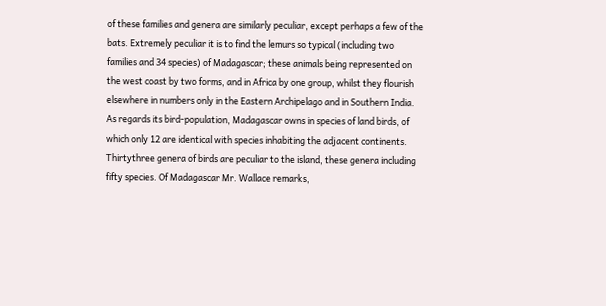of these families and genera are similarly peculiar, except perhaps a few of the bats. Extremely peculiar it is to find the lemurs so typical (including two families and 34 species) of Madagascar; these animals being represented on the west coast by two forms, and in Africa by one group, whilst they flourish elsewhere in numbers only in the Eastern Archipelago and in Southern India. As regards its bird-population, Madagascar owns in species of land birds, of which only 12 are identical with species inhabiting the adjacent continents. Thirtythree genera of birds are peculiar to the island, these genera including fifty species. Of Madagascar Mr. Wallace remarks,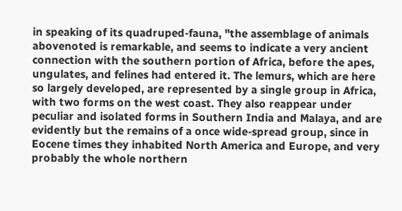in speaking of its quadruped-fauna, "the assemblage of animals abovenoted is remarkable, and seems to indicate a very ancient connection with the southern portion of Africa, before the apes, ungulates, and felines had entered it. The lemurs, which are here so largely developed, are represented by a single group in Africa, with two forms on the west coast. They also reappear under peculiar and isolated forms in Southern India and Malaya, and are evidently but the remains of a once wide-spread group, since in Eocene times they inhabited North America and Europe, and very probably the whole northern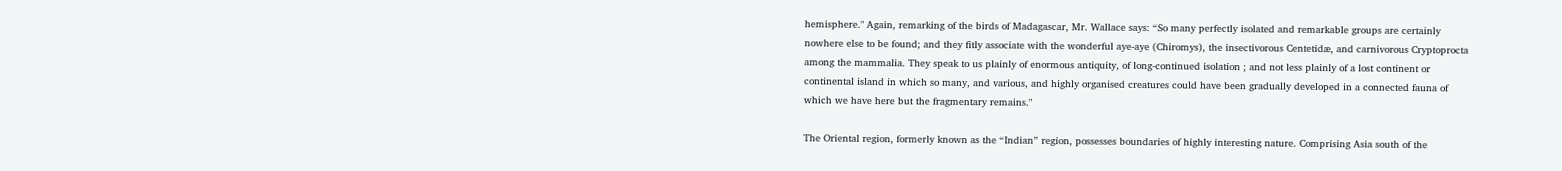hemisphere." Again, remarking of the birds of Madagascar, Mr. Wallace says: “So many perfectly isolated and remarkable groups are certainly nowhere else to be found; and they fitly associate with the wonderful aye-aye (Chiromys), the insectivorous Centetidæ, and carnivorous Cryptoprocta among the mammalia. They speak to us plainly of enormous antiquity, of long-continued isolation ; and not less plainly of a lost continent or continental island in which so many, and various, and highly organised creatures could have been gradually developed in a connected fauna of which we have here but the fragmentary remains."

The Oriental region, formerly known as the “Indian” region, possesses boundaries of highly interesting nature. Comprising Asia south of the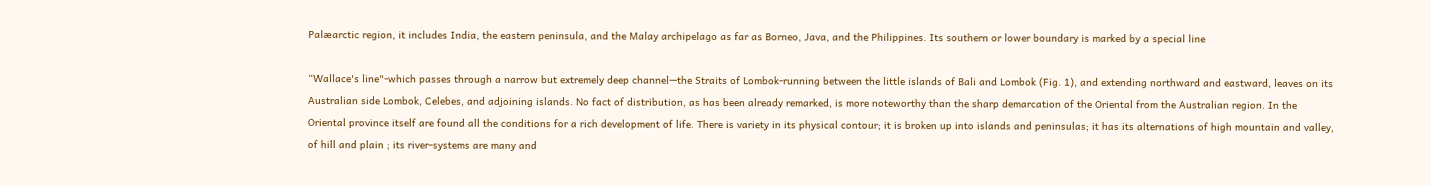Palæarctic region, it includes India, the eastern peninsula, and the Malay archipelago as far as Borneo, Java, and the Philippines. Its southern or lower boundary is marked by a special line

“Wallace's line"-which passes through a narrow but extremely deep channel—the Straits of Lombok-running between the little islands of Bali and Lombok (Fig. 1), and extending northward and eastward, leaves on its Australian side Lombok, Celebes, and adjoining islands. No fact of distribution, as has been already remarked, is more noteworthy than the sharp demarcation of the Oriental from the Australian region. In the Oriental province itself are found all the conditions for a rich development of life. There is variety in its physical contour; it is broken up into islands and peninsulas; it has its alternations of high mountain and valley, of hill and plain ; its river-systems are many and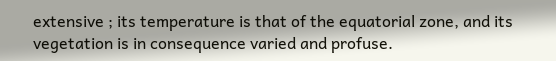extensive ; its temperature is that of the equatorial zone, and its vegetation is in consequence varied and profuse.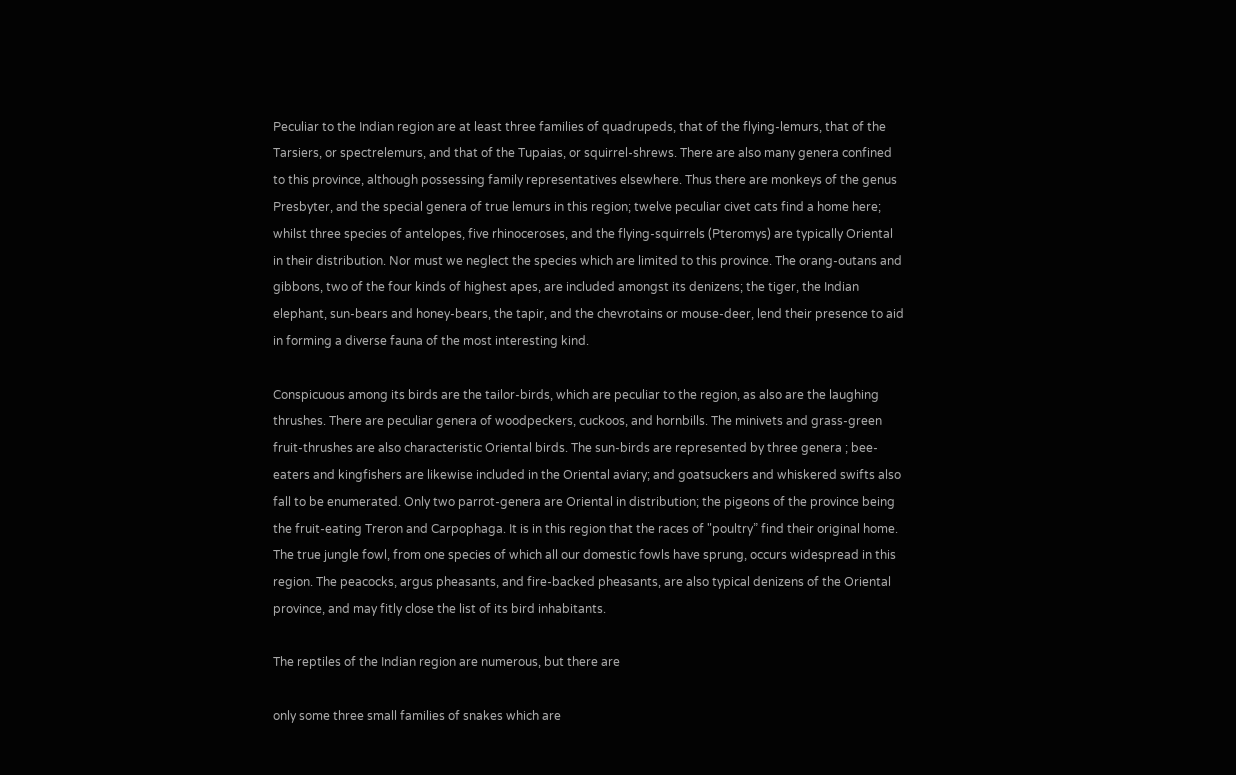Peculiar to the Indian region are at least three families of quadrupeds, that of the flying-lemurs, that of the Tarsiers, or spectrelemurs, and that of the Tupaias, or squirrel-shrews. There are also many genera confined to this province, although possessing family representatives elsewhere. Thus there are monkeys of the genus Presbyter, and the special genera of true lemurs in this region; twelve peculiar civet cats find a home here; whilst three species of antelopes, five rhinoceroses, and the flying-squirrels (Pteromys) are typically Oriental in their distribution. Nor must we neglect the species which are limited to this province. The orang-outans and gibbons, two of the four kinds of highest apes, are included amongst its denizens; the tiger, the Indian elephant, sun-bears and honey-bears, the tapir, and the chevrotains or mouse-deer, lend their presence to aid in forming a diverse fauna of the most interesting kind.

Conspicuous among its birds are the tailor-birds, which are peculiar to the region, as also are the laughing thrushes. There are peculiar genera of woodpeckers, cuckoos, and hornbills. The minivets and grass-green fruit-thrushes are also characteristic Oriental birds. The sun-birds are represented by three genera ; bee-eaters and kingfishers are likewise included in the Oriental aviary; and goatsuckers and whiskered swifts also fall to be enumerated. Only two parrot-genera are Oriental in distribution; the pigeons of the province being the fruit-eating Treron and Carpophaga. It is in this region that the races of "poultry” find their original home. The true jungle fowl, from one species of which all our domestic fowls have sprung, occurs widespread in this region. The peacocks, argus pheasants, and fire-backed pheasants, are also typical denizens of the Oriental province, and may fitly close the list of its bird inhabitants.

The reptiles of the Indian region are numerous, but there are

only some three small families of snakes which are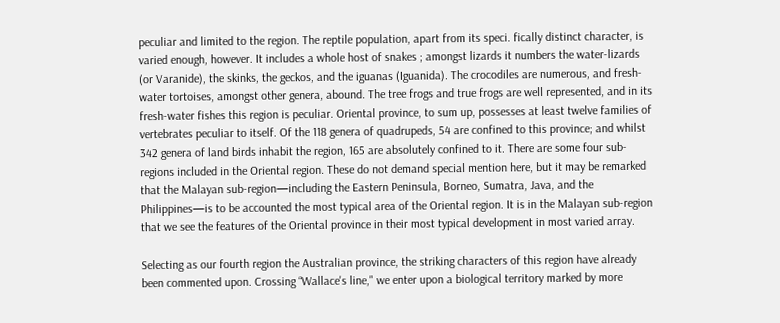peculiar and limited to the region. The reptile population, apart from its speci. fically distinct character, is varied enough, however. It includes a whole host of snakes ; amongst lizards it numbers the water-lizards (or Varanide), the skinks, the geckos, and the iguanas (Iguanida). The crocodiles are numerous, and fresh-water tortoises, amongst other genera, abound. The tree frogs and true frogs are well represented, and in its fresh-water fishes this region is peculiar. Oriental province, to sum up, possesses at least twelve families of vertebrates peculiar to itself. Of the 118 genera of quadrupeds, 54 are confined to this province; and whilst 342 genera of land birds inhabit the region, 165 are absolutely confined to it. There are some four sub-regions included in the Oriental region. These do not demand special mention here, but it may be remarked that the Malayan sub-region—including the Eastern Peninsula, Borneo, Sumatra, Java, and the Philippines—is to be accounted the most typical area of the Oriental region. It is in the Malayan sub-region that we see the features of the Oriental province in their most typical development in most varied array.

Selecting as our fourth region the Australian province, the striking characters of this region have already been commented upon. Crossing “Wallace's line," we enter upon a biological territory marked by more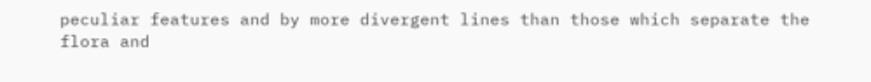peculiar features and by more divergent lines than those which separate the flora and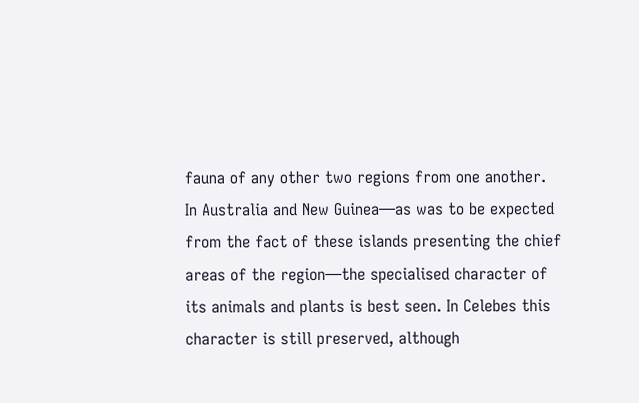fauna of any other two regions from one another. In Australia and New Guinea—as was to be expected from the fact of these islands presenting the chief areas of the region—the specialised character of its animals and plants is best seen. In Celebes this character is still preserved, although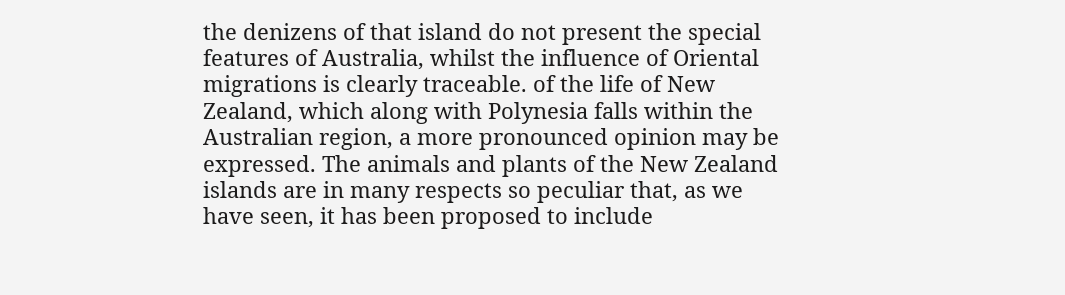the denizens of that island do not present the special features of Australia, whilst the influence of Oriental migrations is clearly traceable. of the life of New Zealand, which along with Polynesia falls within the Australian region, a more pronounced opinion may be expressed. The animals and plants of the New Zealand islands are in many respects so peculiar that, as we have seen, it has been proposed to include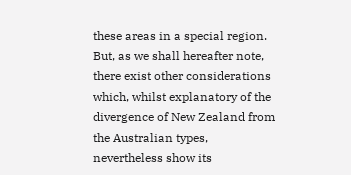these areas in a special region. But, as we shall hereafter note, there exist other considerations which, whilst explanatory of the divergence of New Zealand from the Australian types, nevertheless show its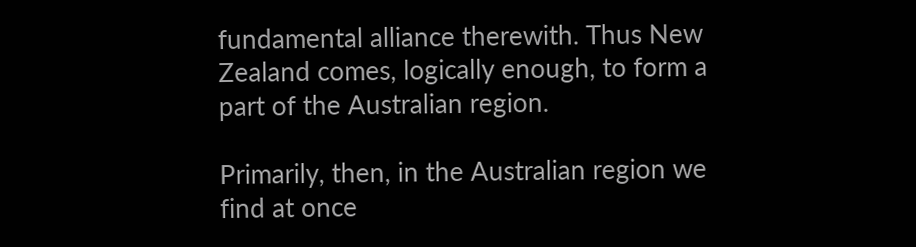fundamental alliance therewith. Thus New Zealand comes, logically enough, to form a part of the Australian region.

Primarily, then, in the Australian region we find at once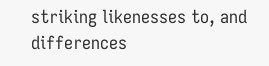striking likenesses to, and differences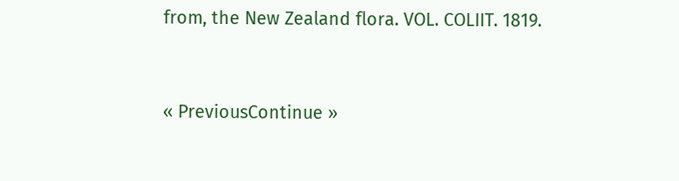from, the New Zealand flora. VOL. COLIIT. 1819.



« PreviousContinue »